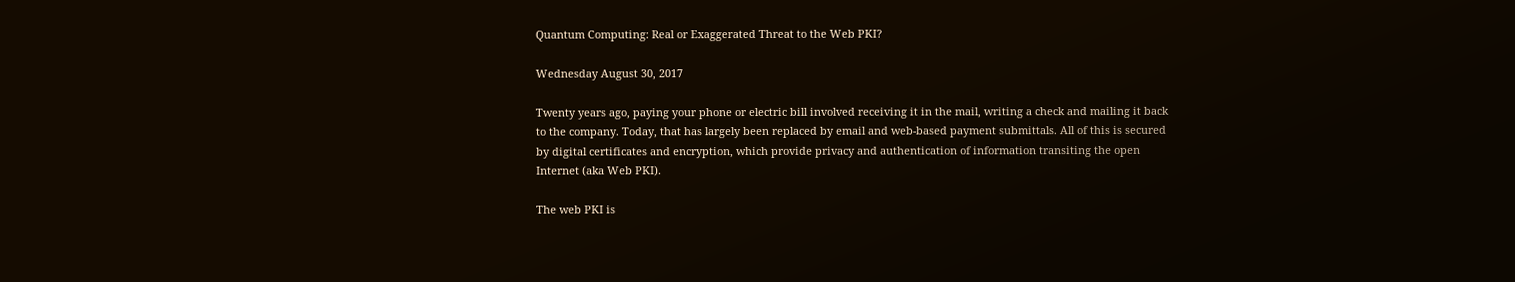Quantum Computing: Real or Exaggerated Threat to the Web PKI?

Wednesday August 30, 2017

Twenty years ago, paying your phone or electric bill involved receiving it in the mail, writing a check and mailing it back to the company. Today, that has largely been replaced by email and web-based payment submittals. All of this is secured by digital certificates and encryption, which provide privacy and authentication of information transiting the open Internet (aka Web PKI).

The web PKI is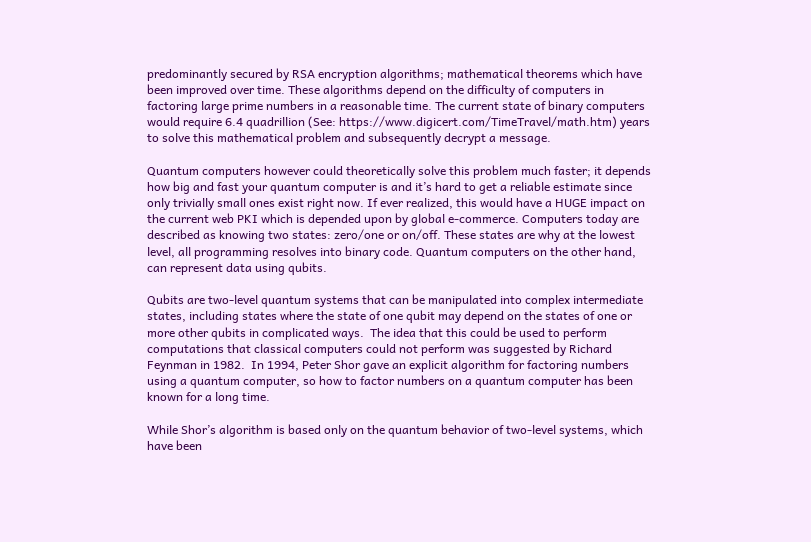predominantly secured by RSA encryption algorithms; mathematical theorems which have been improved over time. These algorithms depend on the difficulty of computers in factoring large prime numbers in a reasonable time. The current state of binary computers would require 6.4 quadrillion (See: https://www.digicert.com/TimeTravel/math.htm) years to solve this mathematical problem and subsequently decrypt a message.

Quantum computers however could theoretically solve this problem much faster; it depends how big and fast your quantum computer is and it’s hard to get a reliable estimate since only trivially small ones exist right now. If ever realized, this would have a HUGE impact on the current web PKI which is depended upon by global e-commerce. Computers today are described as knowing two states: zero/one or on/off. These states are why at the lowest level, all programming resolves into binary code. Quantum computers on the other hand, can represent data using qubits.

Qubits are two-level quantum systems that can be manipulated into complex intermediate states, including states where the state of one qubit may depend on the states of one or more other qubits in complicated ways.  The idea that this could be used to perform computations that classical computers could not perform was suggested by Richard Feynman in 1982.  In 1994, Peter Shor gave an explicit algorithm for factoring numbers using a quantum computer, so how to factor numbers on a quantum computer has been known for a long time.

While Shor’s algorithm is based only on the quantum behavior of two-level systems, which have been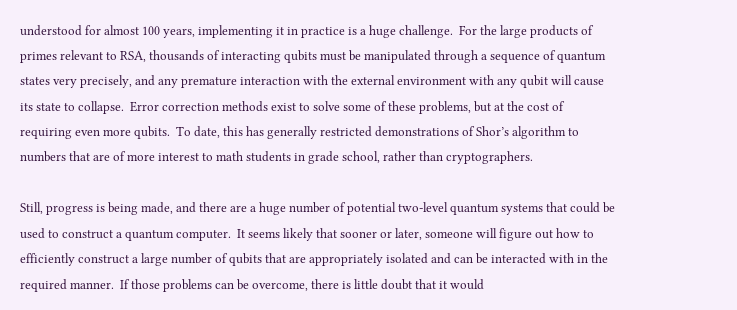understood for almost 100 years, implementing it in practice is a huge challenge.  For the large products of primes relevant to RSA, thousands of interacting qubits must be manipulated through a sequence of quantum states very precisely, and any premature interaction with the external environment with any qubit will cause its state to collapse.  Error correction methods exist to solve some of these problems, but at the cost of requiring even more qubits.  To date, this has generally restricted demonstrations of Shor’s algorithm to numbers that are of more interest to math students in grade school, rather than cryptographers.

Still, progress is being made, and there are a huge number of potential two-level quantum systems that could be used to construct a quantum computer.  It seems likely that sooner or later, someone will figure out how to efficiently construct a large number of qubits that are appropriately isolated and can be interacted with in the required manner.  If those problems can be overcome, there is little doubt that it would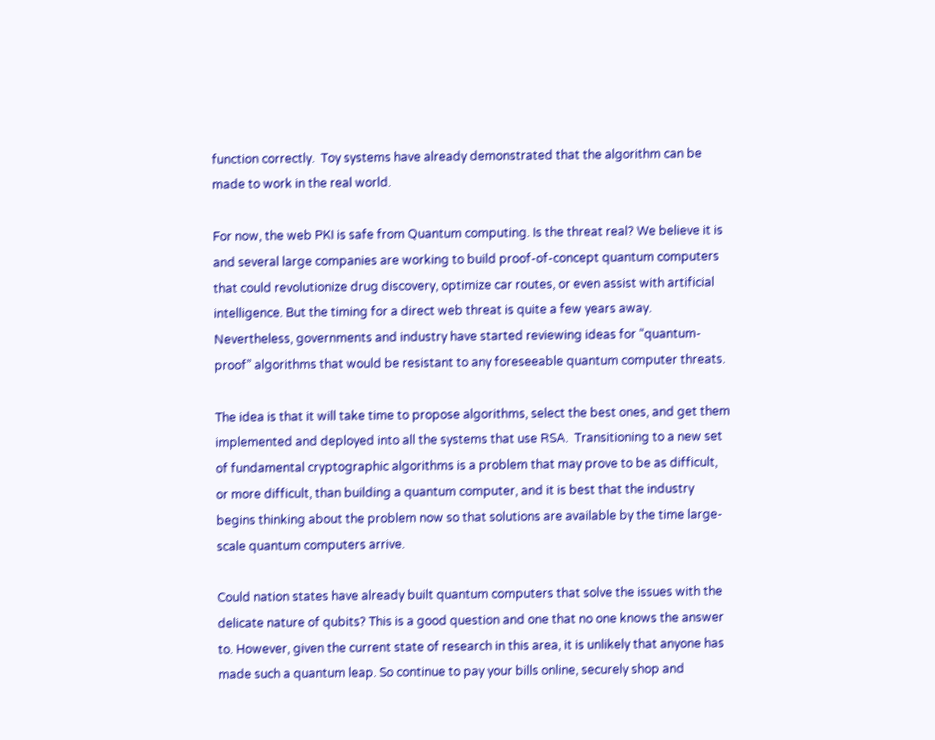function correctly.  Toy systems have already demonstrated that the algorithm can be made to work in the real world.

For now, the web PKI is safe from Quantum computing. Is the threat real? We believe it is and several large companies are working to build proof-of-concept quantum computers that could revolutionize drug discovery, optimize car routes, or even assist with artificial intelligence. But the timing for a direct web threat is quite a few years away. Nevertheless, governments and industry have started reviewing ideas for “quantum-proof” algorithms that would be resistant to any foreseeable quantum computer threats.

The idea is that it will take time to propose algorithms, select the best ones, and get them implemented and deployed into all the systems that use RSA.  Transitioning to a new set of fundamental cryptographic algorithms is a problem that may prove to be as difficult, or more difficult, than building a quantum computer, and it is best that the industry begins thinking about the problem now so that solutions are available by the time large-scale quantum computers arrive.

Could nation states have already built quantum computers that solve the issues with the delicate nature of qubits? This is a good question and one that no one knows the answer to. However, given the current state of research in this area, it is unlikely that anyone has made such a quantum leap. So continue to pay your bills online, securely shop and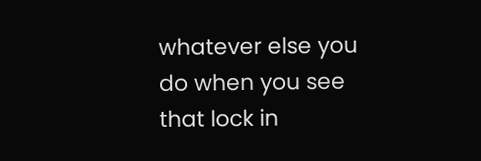whatever else you do when you see that lock in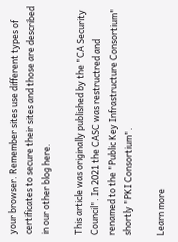your browser. Remember sites use different types of certificates to secure their sites and those are described in our other blog here.

This article was originally published by the "CA Security Council". In 2021 the CASC was restructred and renamed to the "Public Key Infrastructure Consortium" shortly "PKI Consortium".

Learn more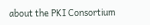about the PKI Consortium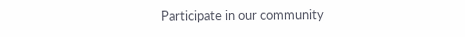Participate in our community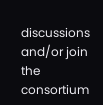discussions and/or join the consortium